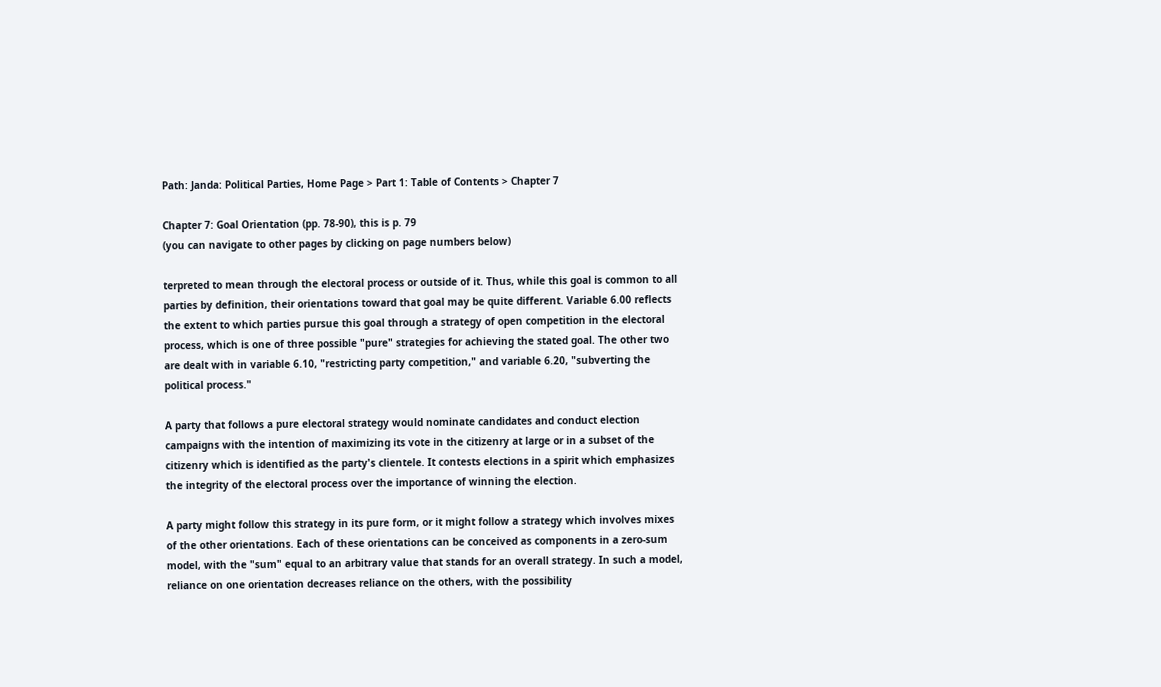Path: Janda: Political Parties, Home Page > Part 1: Table of Contents > Chapter 7

Chapter 7: Goal Orientation (pp. 78-90), this is p. 79
(you can navigate to other pages by clicking on page numbers below)

terpreted to mean through the electoral process or outside of it. Thus, while this goal is common to all parties by definition, their orientations toward that goal may be quite different. Variable 6.00 reflects the extent to which parties pursue this goal through a strategy of open competition in the electoral process, which is one of three possible "pure" strategies for achieving the stated goal. The other two are dealt with in variable 6.10, "restricting party competition," and variable 6.20, "subverting the political process."

A party that follows a pure electoral strategy would nominate candidates and conduct election campaigns with the intention of maximizing its vote in the citizenry at large or in a subset of the citizenry which is identified as the party's clientele. It contests elections in a spirit which emphasizes the integrity of the electoral process over the importance of winning the election.

A party might follow this strategy in its pure form, or it might follow a strategy which involves mixes of the other orientations. Each of these orientations can be conceived as components in a zero-sum model, with the "sum" equal to an arbitrary value that stands for an overall strategy. In such a model, reliance on one orientation decreases reliance on the others, with the possibility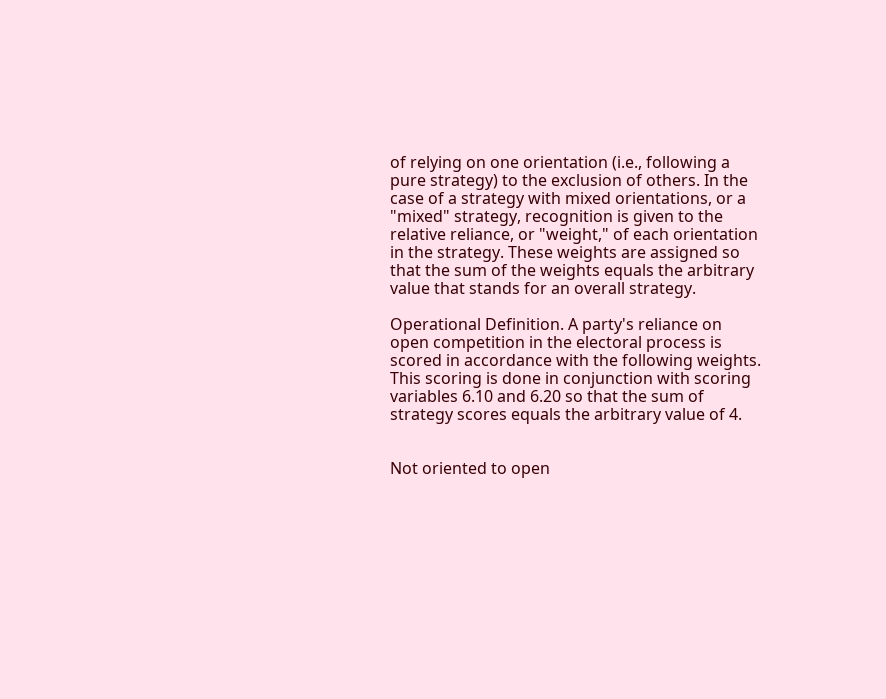of relying on one orientation (i.e., following a pure strategy) to the exclusion of others. In the case of a strategy with mixed orientations, or a "mixed" strategy, recognition is given to the relative reliance, or "weight," of each orientation in the strategy. These weights are assigned so that the sum of the weights equals the arbitrary value that stands for an overall strategy.

Operational Definition. A party's reliance on open competition in the electoral process is scored in accordance with the following weights. This scoring is done in conjunction with scoring variables 6.10 and 6.20 so that the sum of strategy scores equals the arbitrary value of 4.


Not oriented to open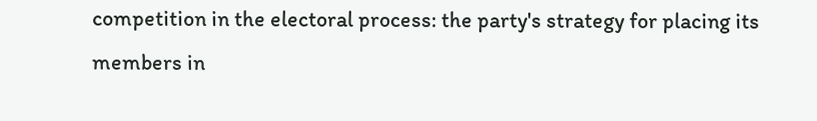competition in the electoral process: the party's strategy for placing its members in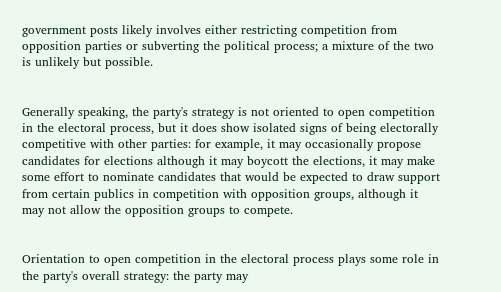government posts likely involves either restricting competition from opposition parties or subverting the political process; a mixture of the two is unlikely but possible.


Generally speaking, the party's strategy is not oriented to open competition in the electoral process, but it does show isolated signs of being electorally competitive with other parties: for example, it may occasionally propose candidates for elections although it may boycott the elections, it may make some effort to nominate candidates that would be expected to draw support from certain publics in competition with opposition groups, although it may not allow the opposition groups to compete.


Orientation to open competition in the electoral process plays some role in the party's overall strategy: the party may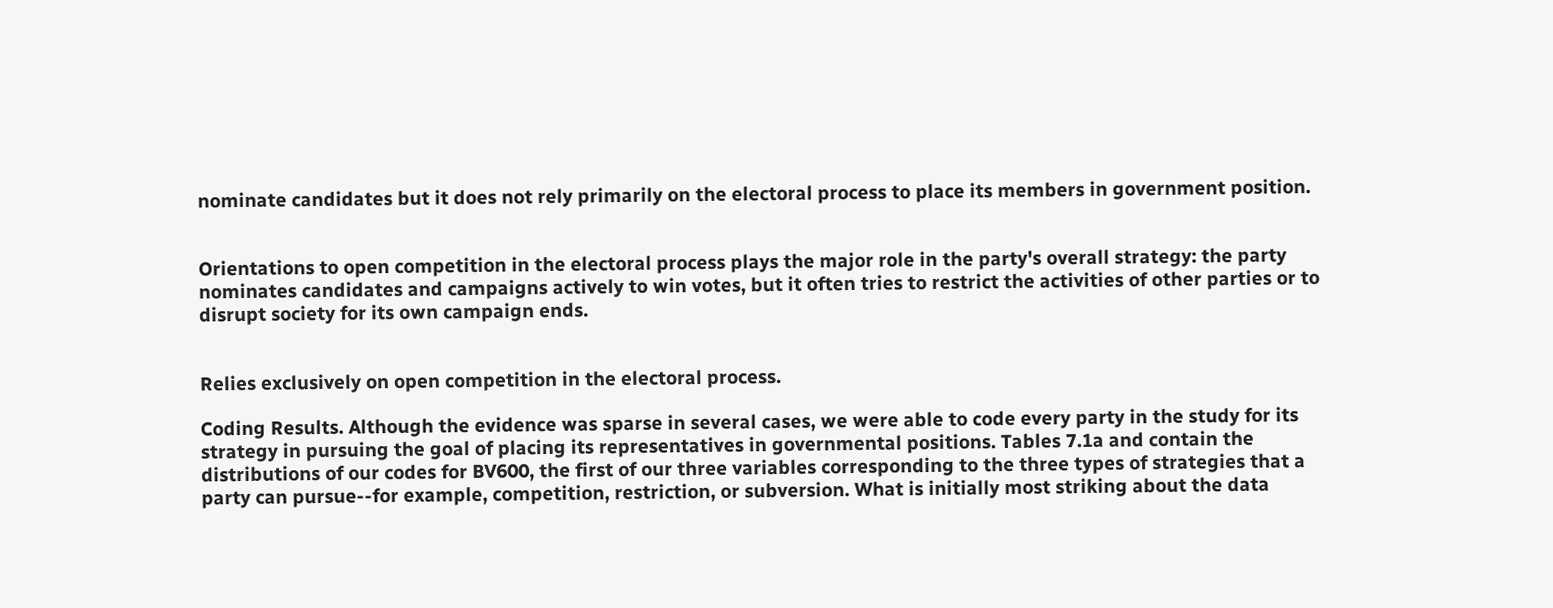nominate candidates but it does not rely primarily on the electoral process to place its members in government position.


Orientations to open competition in the electoral process plays the major role in the party's overall strategy: the party nominates candidates and campaigns actively to win votes, but it often tries to restrict the activities of other parties or to disrupt society for its own campaign ends.


Relies exclusively on open competition in the electoral process.

Coding Results. Although the evidence was sparse in several cases, we were able to code every party in the study for its strategy in pursuing the goal of placing its representatives in governmental positions. Tables 7.1a and contain the distributions of our codes for BV600, the first of our three variables corresponding to the three types of strategies that a party can pursue--for example, competition, restriction, or subversion. What is initially most striking about the data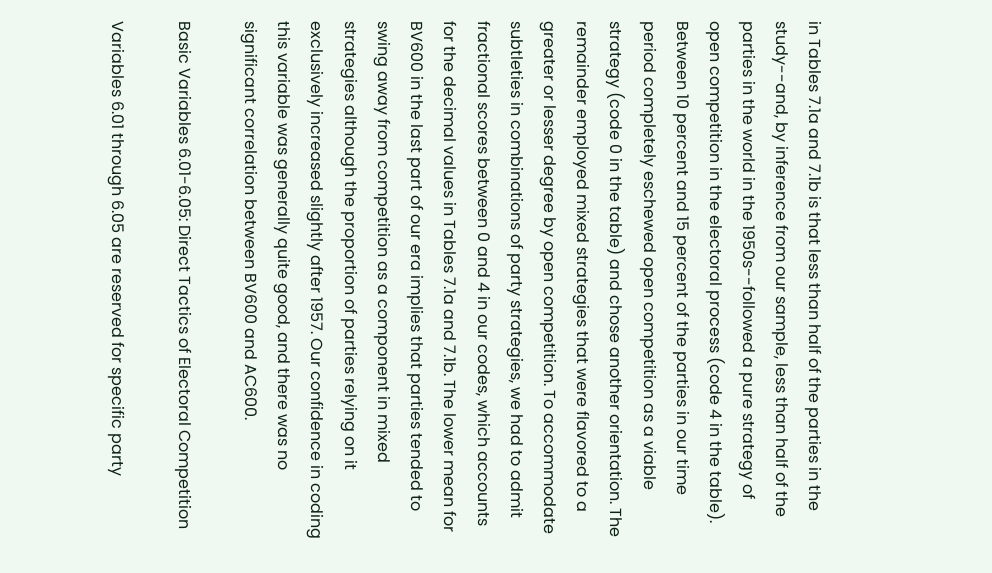in Tables 7.1a and 7.1b is that less than half of the parties in the study--and, by inference from our sample, less than half of the parties in the world in the 1950s--followed a pure strategy of open competition in the electoral process (code 4 in the table). Between 10 percent and 15 percent of the parties in our time period completely eschewed open competition as a viable strategy (code 0 in the table) and chose another orientation. The remainder employed mixed strategies that were flavored to a greater or lesser degree by open competition. To accommodate subtleties in combinations of party strategies, we had to admit fractional scores between 0 and 4 in our codes, which accounts for the decimal values in Tables 7.1a and 7.1b. The lower mean for BV600 in the last part of our era implies that parties tended to swing away from competition as a component in mixed strategies although the proportion of parties relying on it exclusively increased slightly after 1957. Our confidence in coding this variable was generally quite good, and there was no significant correlation between BV600 and AC600.

Basic Variables 6.01-6.05: Direct Tactics of Electoral Competition

Variables 6.01 through 6.05 are reserved for specific party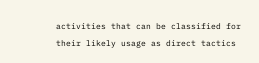activities that can be classified for their likely usage as direct tactics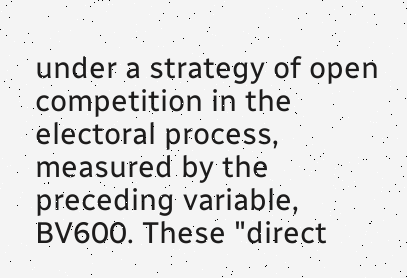under a strategy of open competition in the electoral process, measured by the preceding variable, BV600. These "direct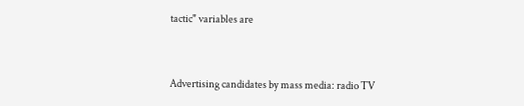tactic" variables are


Advertising candidates by mass media: radio TV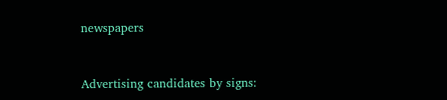newspapers


Advertising candidates by signs: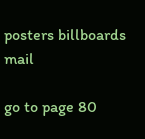posters billboards mail

go to page 80